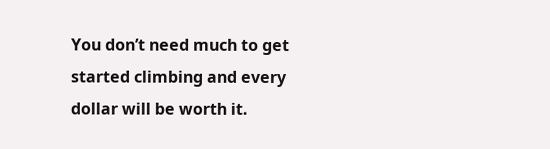You don’t need much to get started climbing and every dollar will be worth it.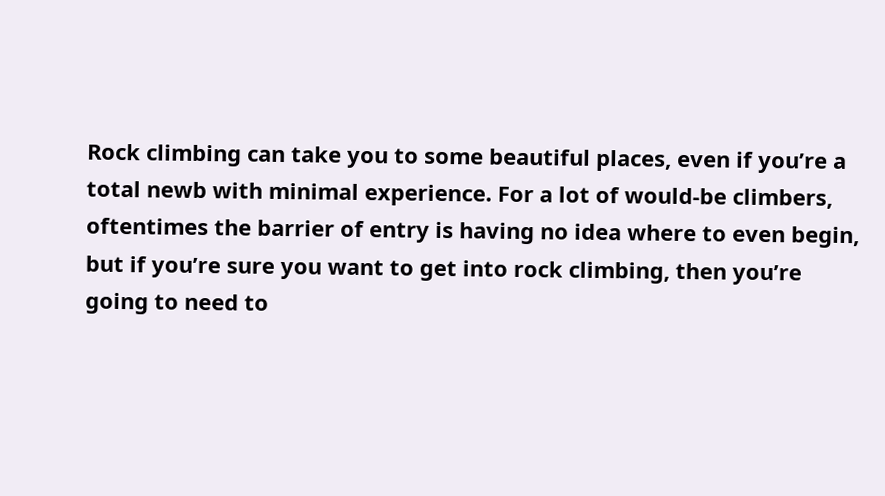Rock climbing can take you to some beautiful places, even if you’re a total newb with minimal experience. For a lot of would-be climbers, oftentimes the barrier of entry is having no idea where to even begin, but if you’re sure you want to get into rock climbing, then you’re going to need to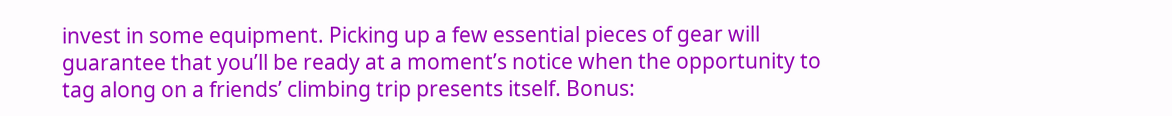invest in some equipment. Picking up a few essential pieces of gear will guarantee that you’ll be ready at a moment’s notice when the opportunity to tag along on a friends’ climbing trip presents itself. Bonus: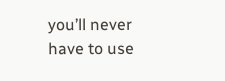you’ll never have to use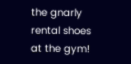the gnarly rental shoes at the gym!